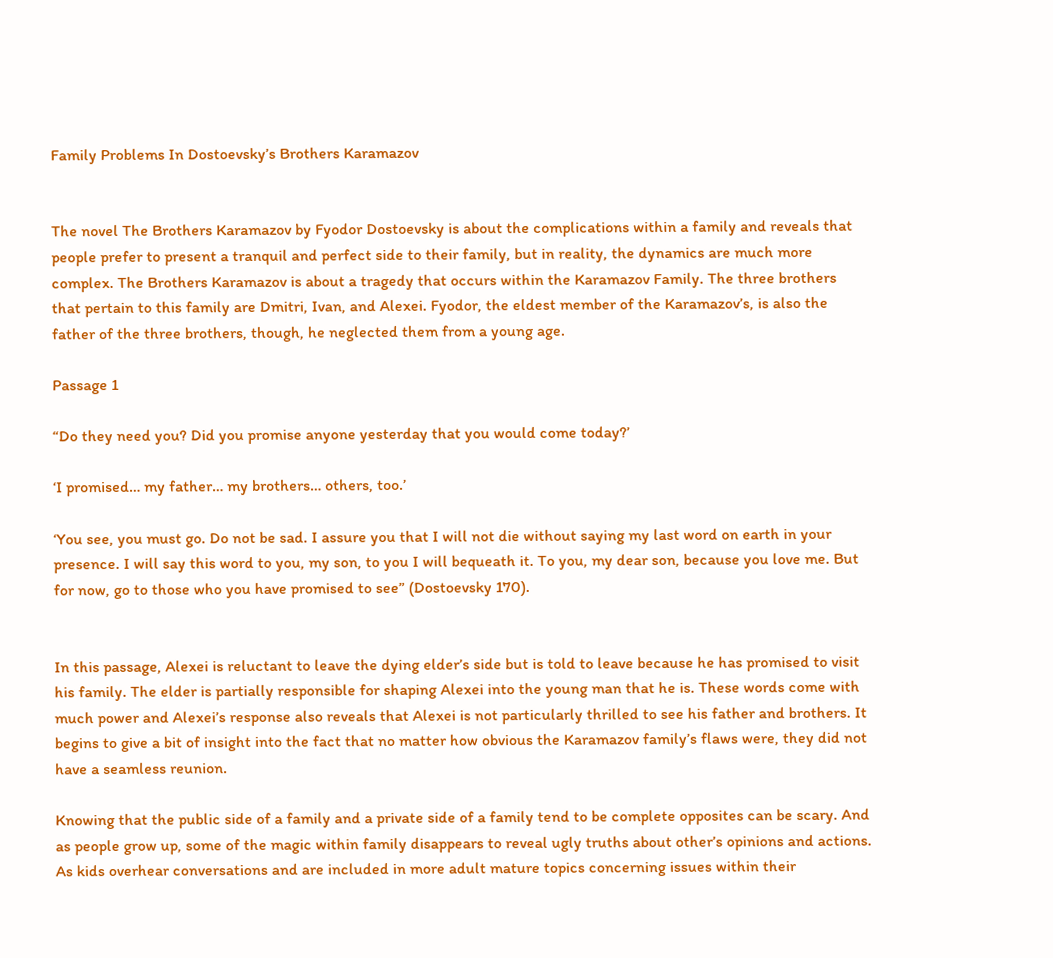Family Problems In Dostoevsky’s Brothers Karamazov


The novel The Brothers Karamazov by Fyodor Dostoevsky is about the complications within a family and reveals that people prefer to present a tranquil and perfect side to their family, but in reality, the dynamics are much more complex. The Brothers Karamazov is about a tragedy that occurs within the Karamazov Family. The three brothers that pertain to this family are Dmitri, Ivan, and Alexei. Fyodor, the eldest member of the Karamazov’s, is also the father of the three brothers, though, he neglected them from a young age.

Passage 1

“Do they need you? Did you promise anyone yesterday that you would come today?’

‘I promised… my father… my brothers… others, too.’

‘You see, you must go. Do not be sad. I assure you that I will not die without saying my last word on earth in your presence. I will say this word to you, my son, to you I will bequeath it. To you, my dear son, because you love me. But for now, go to those who you have promised to see” (Dostoevsky 170).


In this passage, Alexei is reluctant to leave the dying elder’s side but is told to leave because he has promised to visit his family. The elder is partially responsible for shaping Alexei into the young man that he is. These words come with much power and Alexei’s response also reveals that Alexei is not particularly thrilled to see his father and brothers. It begins to give a bit of insight into the fact that no matter how obvious the Karamazov family’s flaws were, they did not have a seamless reunion.

Knowing that the public side of a family and a private side of a family tend to be complete opposites can be scary. And as people grow up, some of the magic within family disappears to reveal ugly truths about other’s opinions and actions. As kids overhear conversations and are included in more adult mature topics concerning issues within their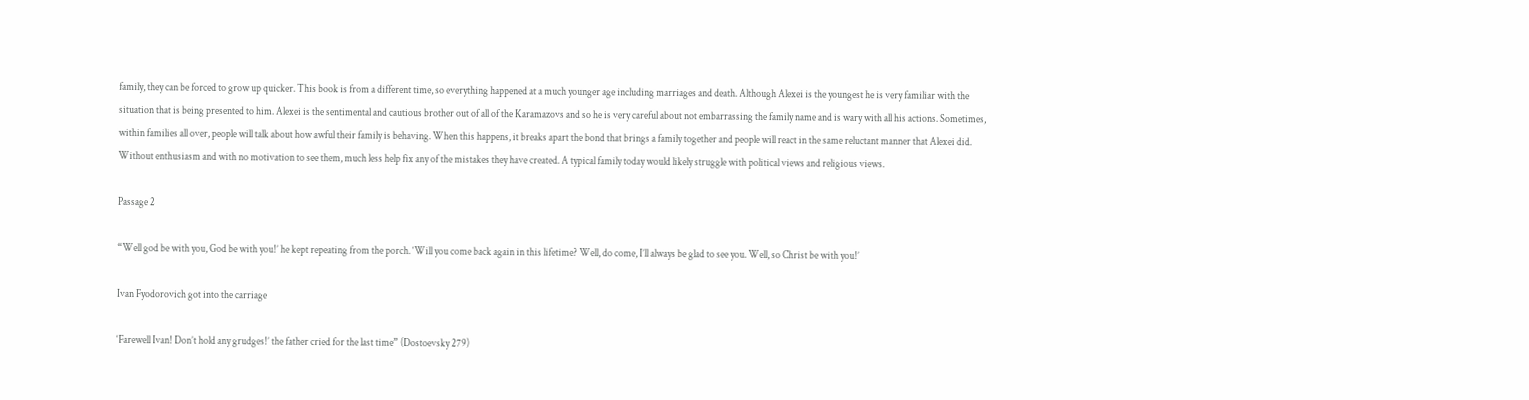family, they can be forced to grow up quicker. This book is from a different time, so everything happened at a much younger age including marriages and death. Although Alexei is the youngest he is very familiar with the situation that is being presented to him. Alexei is the sentimental and cautious brother out of all of the Karamazovs and so he is very careful about not embarrassing the family name and is wary with all his actions. Sometimes, within families all over, people will talk about how awful their family is behaving. When this happens, it breaks apart the bond that brings a family together and people will react in the same reluctant manner that Alexei did. Without enthusiasm and with no motivation to see them, much less help fix any of the mistakes they have created. A typical family today would likely struggle with political views and religious views.

Passage 2

“Well god be with you, God be with you!’ he kept repeating from the porch. ‘Will you come back again in this lifetime? Well, do come, I’ll always be glad to see you. Well, so Christ be with you!’

Ivan Fyodorovich got into the carriage

‘Farewell Ivan! Don’t hold any grudges!’ the father cried for the last time” (Dostoevsky 279)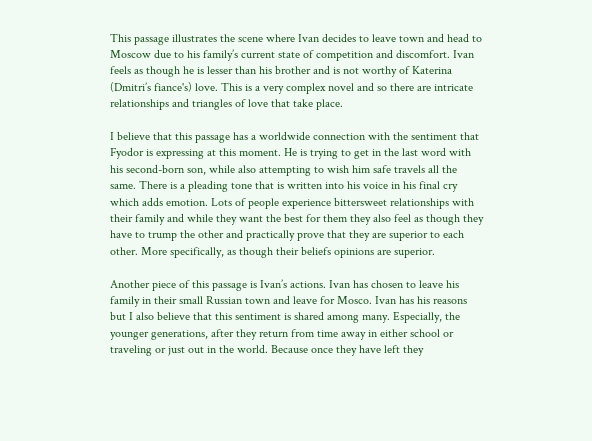This passage illustrates the scene where Ivan decides to leave town and head to Moscow due to his family’s current state of competition and discomfort. Ivan feels as though he is lesser than his brother and is not worthy of Katerina (Dmitri’s fiance's) love. This is a very complex novel and so there are intricate relationships and triangles of love that take place.

I believe that this passage has a worldwide connection with the sentiment that Fyodor is expressing at this moment. He is trying to get in the last word with his second-born son, while also attempting to wish him safe travels all the same. There is a pleading tone that is written into his voice in his final cry which adds emotion. Lots of people experience bittersweet relationships with their family and while they want the best for them they also feel as though they have to trump the other and practically prove that they are superior to each other. More specifically, as though their beliefs opinions are superior.

Another piece of this passage is Ivan’s actions. Ivan has chosen to leave his family in their small Russian town and leave for Mosco. Ivan has his reasons but I also believe that this sentiment is shared among many. Especially, the younger generations, after they return from time away in either school or traveling or just out in the world. Because once they have left they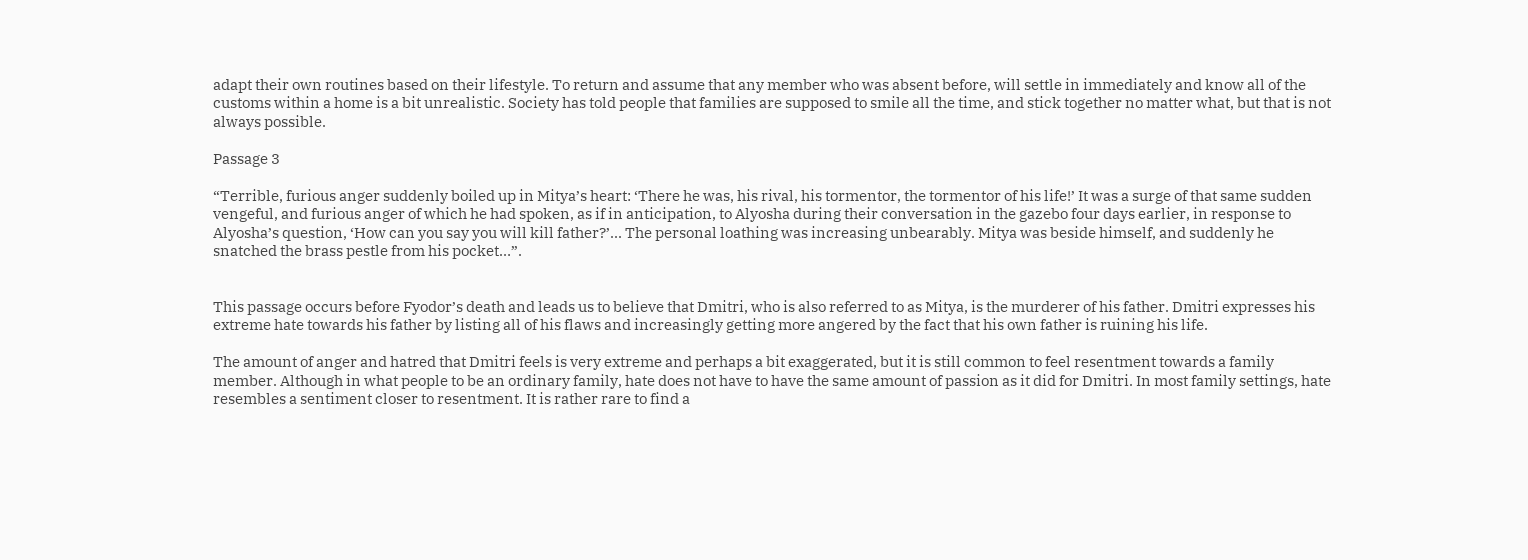adapt their own routines based on their lifestyle. To return and assume that any member who was absent before, will settle in immediately and know all of the customs within a home is a bit unrealistic. Society has told people that families are supposed to smile all the time, and stick together no matter what, but that is not always possible.

Passage 3

“Terrible, furious anger suddenly boiled up in Mitya’s heart: ‘There he was, his rival, his tormentor, the tormentor of his life!’ It was a surge of that same sudden vengeful, and furious anger of which he had spoken, as if in anticipation, to Alyosha during their conversation in the gazebo four days earlier, in response to Alyosha’s question, ‘How can you say you will kill father?’... The personal loathing was increasing unbearably. Mitya was beside himself, and suddenly he snatched the brass pestle from his pocket…”.


This passage occurs before Fyodor’s death and leads us to believe that Dmitri, who is also referred to as Mitya, is the murderer of his father. Dmitri expresses his extreme hate towards his father by listing all of his flaws and increasingly getting more angered by the fact that his own father is ruining his life.

The amount of anger and hatred that Dmitri feels is very extreme and perhaps a bit exaggerated, but it is still common to feel resentment towards a family member. Although in what people to be an ordinary family, hate does not have to have the same amount of passion as it did for Dmitri. In most family settings, hate resembles a sentiment closer to resentment. It is rather rare to find a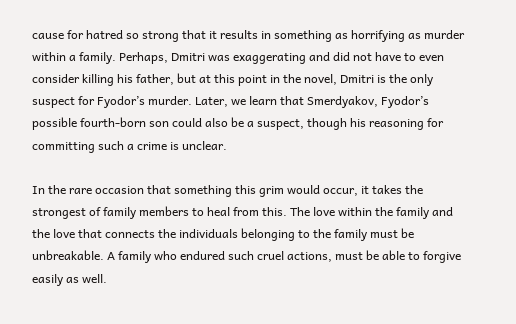cause for hatred so strong that it results in something as horrifying as murder within a family. Perhaps, Dmitri was exaggerating and did not have to even consider killing his father, but at this point in the novel, Dmitri is the only suspect for Fyodor’s murder. Later, we learn that Smerdyakov, Fyodor’s possible fourth-born son could also be a suspect, though his reasoning for committing such a crime is unclear.

In the rare occasion that something this grim would occur, it takes the strongest of family members to heal from this. The love within the family and the love that connects the individuals belonging to the family must be unbreakable. A family who endured such cruel actions, must be able to forgive easily as well.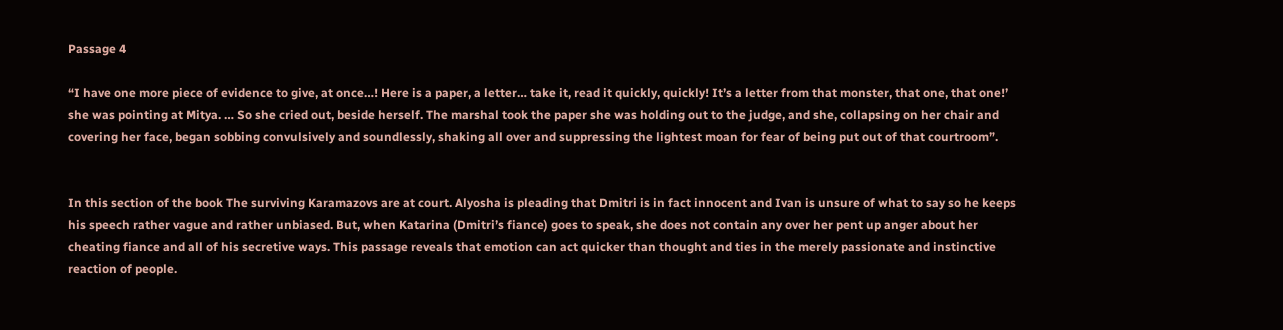Passage 4

“I have one more piece of evidence to give, at once…! Here is a paper, a letter… take it, read it quickly, quickly! It’s a letter from that monster, that one, that one!’ she was pointing at Mitya. … So she cried out, beside herself. The marshal took the paper she was holding out to the judge, and she, collapsing on her chair and covering her face, began sobbing convulsively and soundlessly, shaking all over and suppressing the lightest moan for fear of being put out of that courtroom”.


In this section of the book The surviving Karamazovs are at court. Alyosha is pleading that Dmitri is in fact innocent and Ivan is unsure of what to say so he keeps his speech rather vague and rather unbiased. But, when Katarina (Dmitri’s fiance) goes to speak, she does not contain any over her pent up anger about her cheating fiance and all of his secretive ways. This passage reveals that emotion can act quicker than thought and ties in the merely passionate and instinctive reaction of people.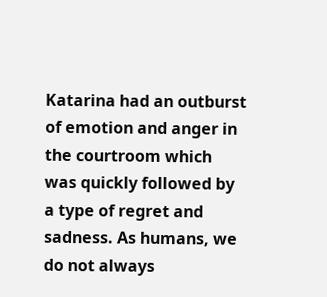Katarina had an outburst of emotion and anger in the courtroom which was quickly followed by a type of regret and sadness. As humans, we do not always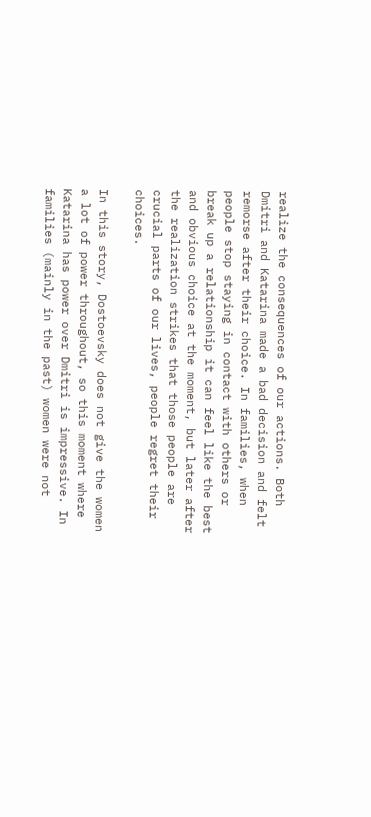realize the consequences of our actions. Both Dmitri and Katarina made a bad decision and felt remorse after their choice. In families, when people stop staying in contact with others or break up a relationship it can feel like the best and obvious choice at the moment, but later after the realization strikes that those people are crucial parts of our lives, people regret their choices.

In this story, Dostoevsky does not give the women a lot of power throughout, so this moment where Katarina has power over Dmitri is impressive. In families (mainly in the past) women were not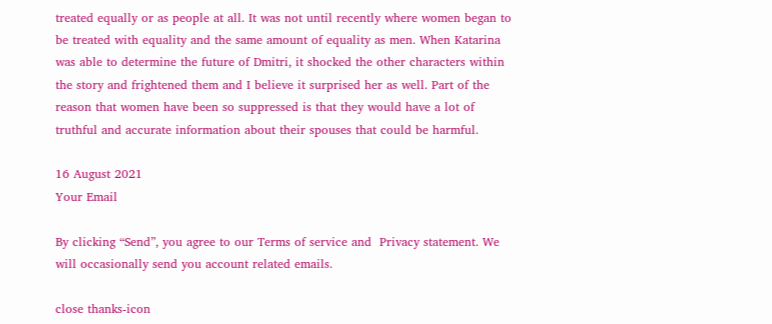treated equally or as people at all. It was not until recently where women began to be treated with equality and the same amount of equality as men. When Katarina was able to determine the future of Dmitri, it shocked the other characters within the story and frightened them and I believe it surprised her as well. Part of the reason that women have been so suppressed is that they would have a lot of truthful and accurate information about their spouses that could be harmful.

16 August 2021
Your Email

By clicking “Send”, you agree to our Terms of service and  Privacy statement. We will occasionally send you account related emails.

close thanks-icon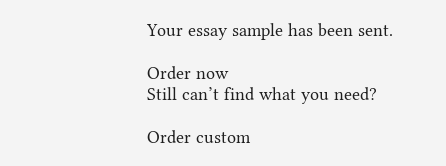Your essay sample has been sent.

Order now
Still can’t find what you need?

Order custom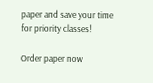paper and save your time
for priority classes!

Order paper now